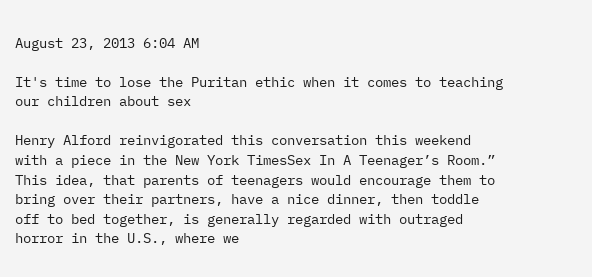August 23, 2013 6:04 AM

It's time to lose the Puritan ethic when it comes to teaching our children about sex

Henry Alford reinvigorated this conversation this weekend with a piece in the New York TimesSex In A Teenager’s Room.” This idea, that parents of teenagers would encourage them to bring over their partners, have a nice dinner, then toddle off to bed together, is generally regarded with outraged horror in the U.S., where we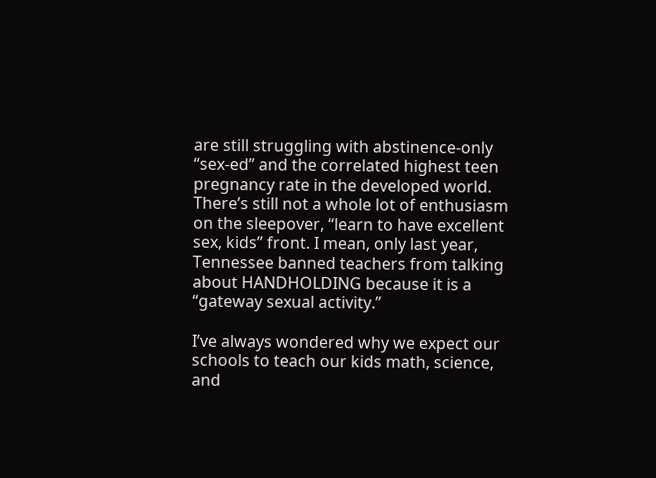are still struggling with abstinence-only “sex-ed” and the correlated highest teen pregnancy rate in the developed world. There’s still not a whole lot of enthusiasm on the sleepover, “learn to have excellent sex, kids” front. I mean, only last year, Tennessee banned teachers from talking about HANDHOLDING because it is a “gateway sexual activity.”

I’ve always wondered why we expect our schools to teach our kids math, science, and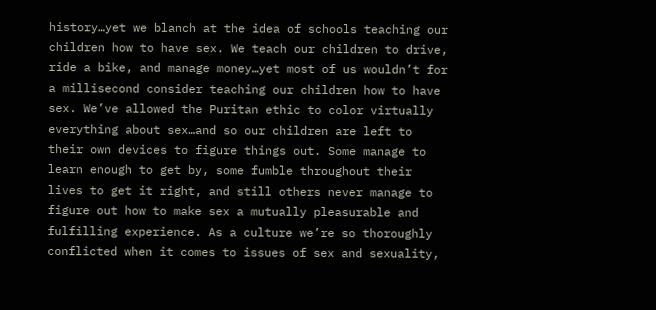history…yet we blanch at the idea of schools teaching our children how to have sex. We teach our children to drive, ride a bike, and manage money…yet most of us wouldn’t for a millisecond consider teaching our children how to have sex. We’ve allowed the Puritan ethic to color virtually everything about sex…and so our children are left to their own devices to figure things out. Some manage to learn enough to get by, some fumble throughout their lives to get it right, and still others never manage to figure out how to make sex a mutually pleasurable and fulfilling experience. As a culture we’re so thoroughly conflicted when it comes to issues of sex and sexuality,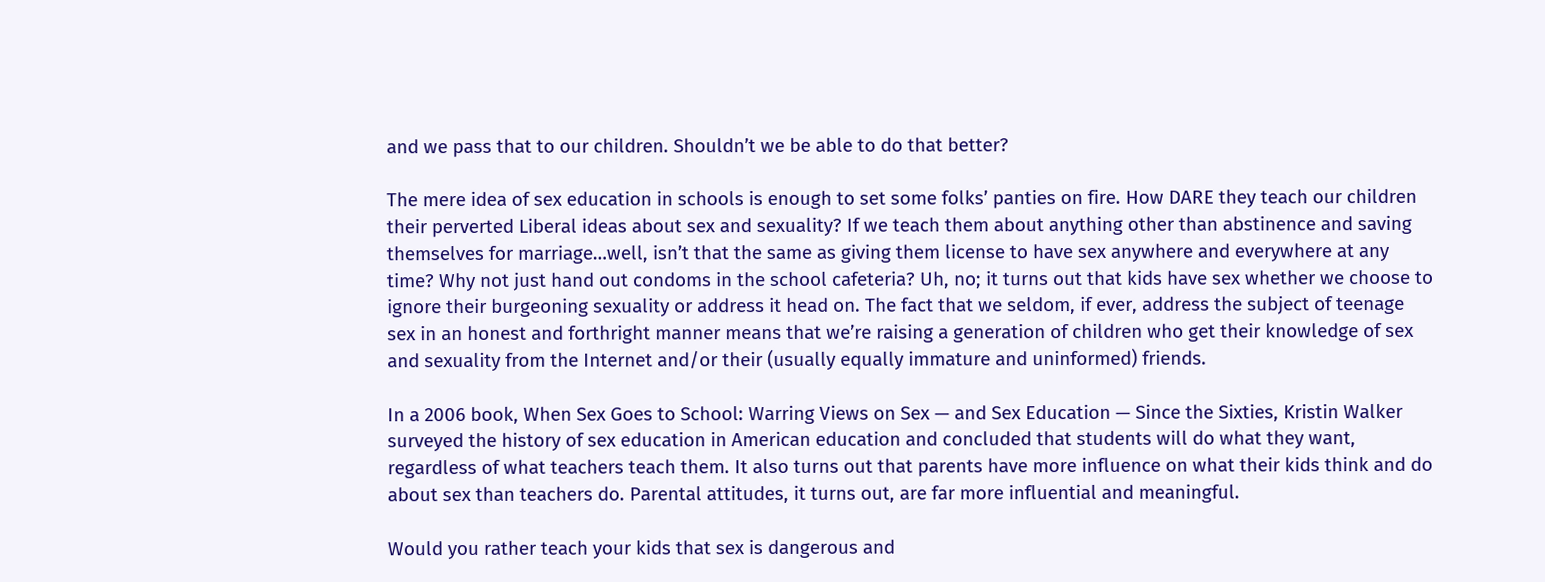and we pass that to our children. Shouldn’t we be able to do that better?

The mere idea of sex education in schools is enough to set some folks’ panties on fire. How DARE they teach our children their perverted Liberal ideas about sex and sexuality? If we teach them about anything other than abstinence and saving themselves for marriage…well, isn’t that the same as giving them license to have sex anywhere and everywhere at any time? Why not just hand out condoms in the school cafeteria? Uh, no; it turns out that kids have sex whether we choose to ignore their burgeoning sexuality or address it head on. The fact that we seldom, if ever, address the subject of teenage sex in an honest and forthright manner means that we’re raising a generation of children who get their knowledge of sex and sexuality from the Internet and/or their (usually equally immature and uninformed) friends.

In a 2006 book, When Sex Goes to School: Warring Views on Sex — and Sex Education — Since the Sixties, Kristin Walker surveyed the history of sex education in American education and concluded that students will do what they want, regardless of what teachers teach them. It also turns out that parents have more influence on what their kids think and do about sex than teachers do. Parental attitudes, it turns out, are far more influential and meaningful.

Would you rather teach your kids that sex is dangerous and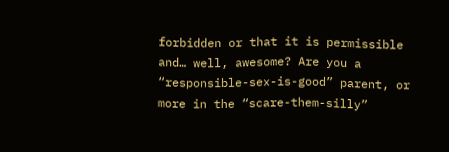forbidden or that it is permissible and… well, awesome? Are you a “responsible-sex-is-good” parent, or more in the “scare-them-silly”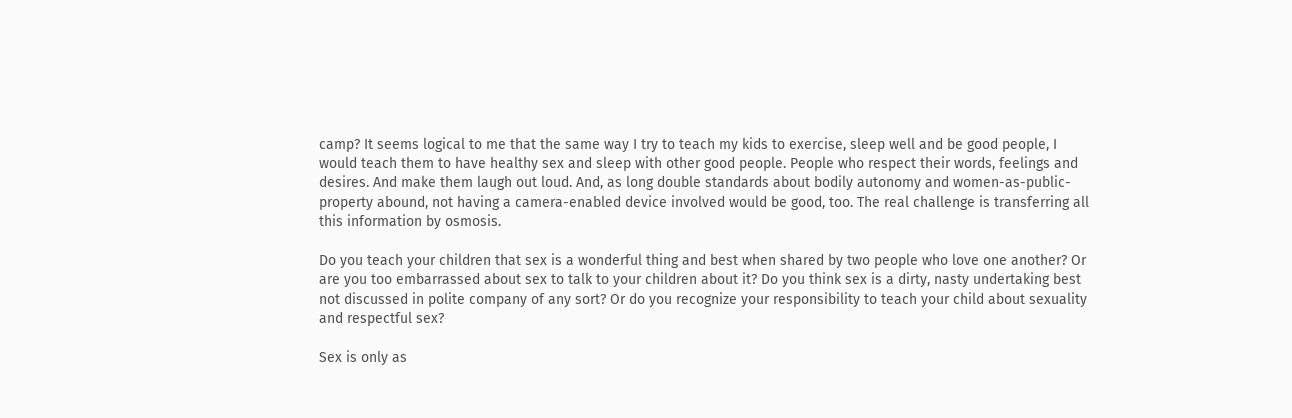camp? It seems logical to me that the same way I try to teach my kids to exercise, sleep well and be good people, I would teach them to have healthy sex and sleep with other good people. People who respect their words, feelings and desires. And make them laugh out loud. And, as long double standards about bodily autonomy and women-as-public-property abound, not having a camera-enabled device involved would be good, too. The real challenge is transferring all this information by osmosis.

Do you teach your children that sex is a wonderful thing and best when shared by two people who love one another? Or are you too embarrassed about sex to talk to your children about it? Do you think sex is a dirty, nasty undertaking best not discussed in polite company of any sort? Or do you recognize your responsibility to teach your child about sexuality and respectful sex?

Sex is only as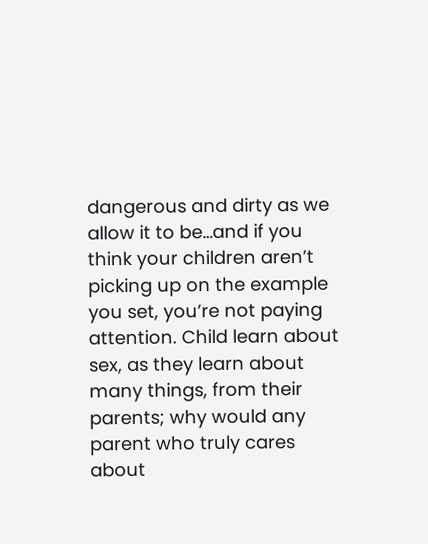dangerous and dirty as we allow it to be…and if you think your children aren’t picking up on the example you set, you’re not paying attention. Child learn about sex, as they learn about many things, from their parents; why would any parent who truly cares about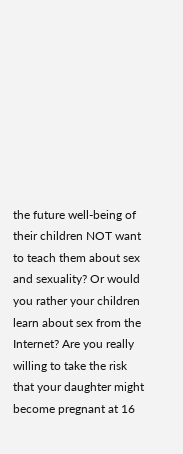the future well-being of their children NOT want to teach them about sex and sexuality? Or would you rather your children learn about sex from the Internet? Are you really willing to take the risk that your daughter might become pregnant at 16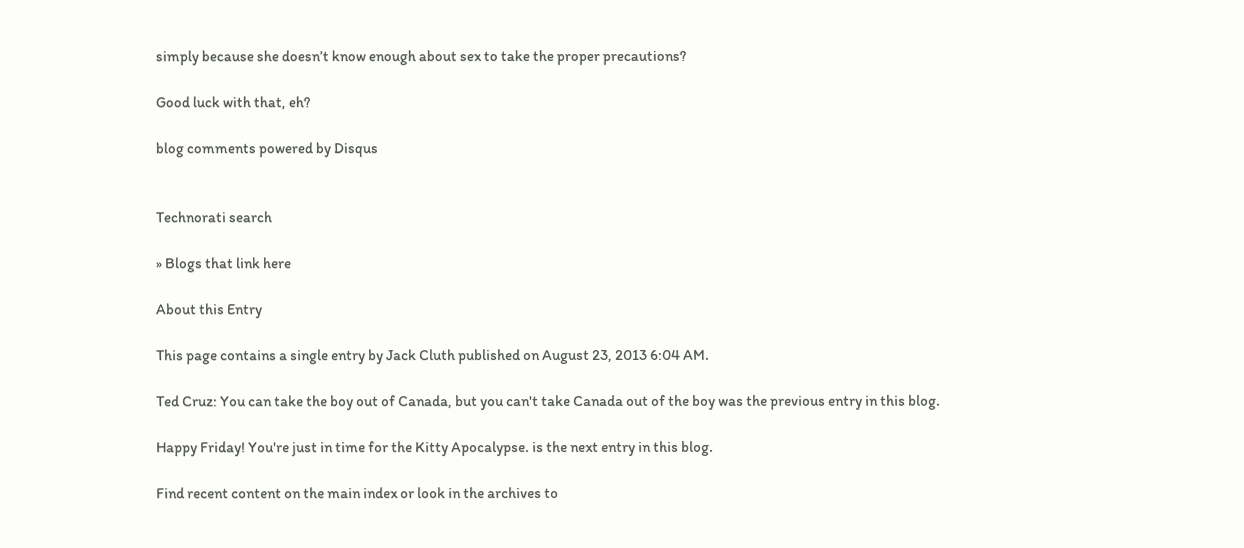simply because she doesn’t know enough about sex to take the proper precautions?

Good luck with that, eh?

blog comments powered by Disqus


Technorati search

» Blogs that link here

About this Entry

This page contains a single entry by Jack Cluth published on August 23, 2013 6:04 AM.

Ted Cruz: You can take the boy out of Canada, but you can't take Canada out of the boy was the previous entry in this blog.

Happy Friday! You're just in time for the Kitty Apocalypse. is the next entry in this blog.

Find recent content on the main index or look in the archives to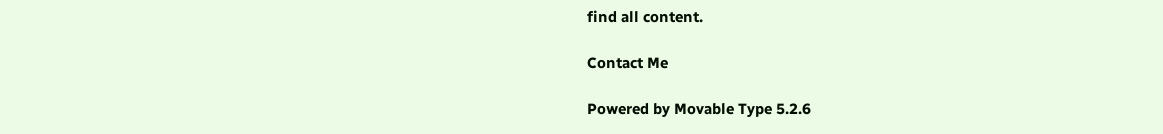find all content.

Contact Me

Powered by Movable Type 5.2.6